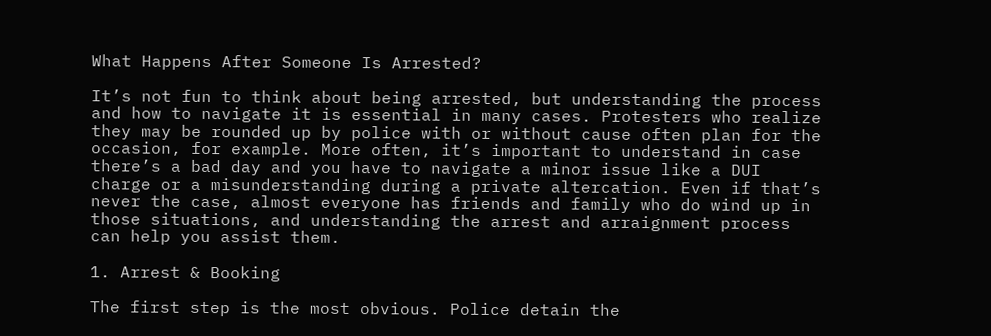What Happens After Someone Is Arrested?

It’s not fun to think about being arrested, but understanding the process and how to navigate it is essential in many cases. Protesters who realize they may be rounded up by police with or without cause often plan for the occasion, for example. More often, it’s important to understand in case there’s a bad day and you have to navigate a minor issue like a DUI charge or a misunderstanding during a private altercation. Even if that’s never the case, almost everyone has friends and family who do wind up in those situations, and understanding the arrest and arraignment process can help you assist them.

1. Arrest & Booking

The first step is the most obvious. Police detain the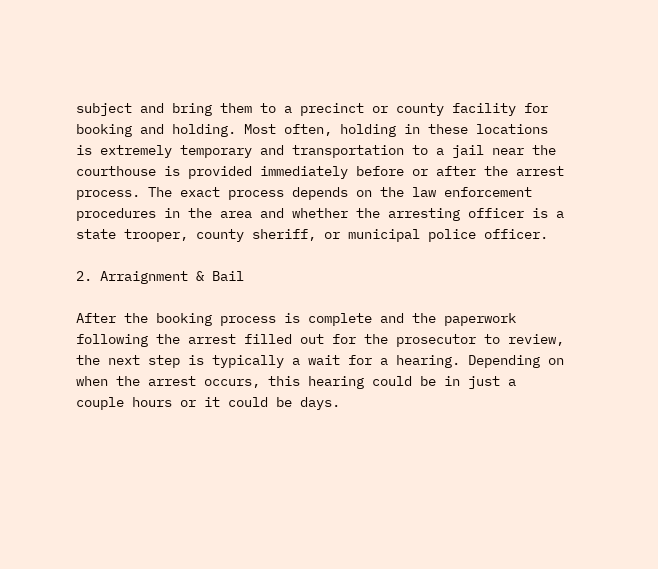subject and bring them to a precinct or county facility for booking and holding. Most often, holding in these locations is extremely temporary and transportation to a jail near the courthouse is provided immediately before or after the arrest process. The exact process depends on the law enforcement procedures in the area and whether the arresting officer is a state trooper, county sheriff, or municipal police officer.

2. Arraignment & Bail

After the booking process is complete and the paperwork following the arrest filled out for the prosecutor to review, the next step is typically a wait for a hearing. Depending on when the arrest occurs, this hearing could be in just a couple hours or it could be days.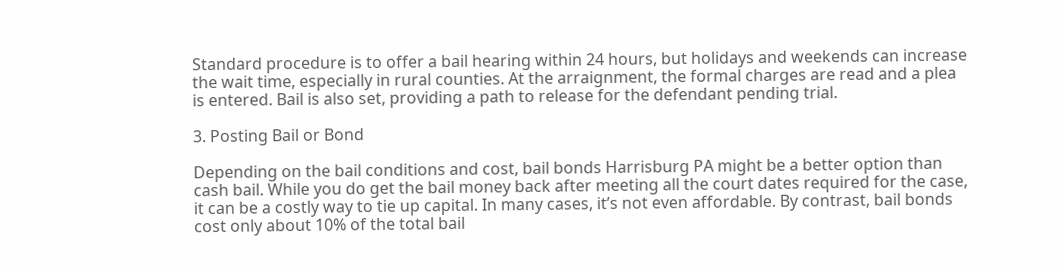Standard procedure is to offer a bail hearing within 24 hours, but holidays and weekends can increase the wait time, especially in rural counties. At the arraignment, the formal charges are read and a plea is entered. Bail is also set, providing a path to release for the defendant pending trial.

3. Posting Bail or Bond

Depending on the bail conditions and cost, bail bonds Harrisburg PA might be a better option than cash bail. While you do get the bail money back after meeting all the court dates required for the case, it can be a costly way to tie up capital. In many cases, it’s not even affordable. By contrast, bail bonds cost only about 10% of the total bail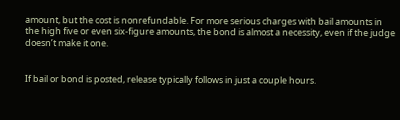amount, but the cost is nonrefundable. For more serious charges with bail amounts in the high five or even six-figure amounts, the bond is almost a necessity, even if the judge doesn’t make it one.


If bail or bond is posted, release typically follows in just a couple hours.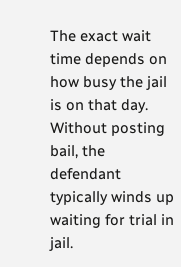The exact wait time depends on how busy the jail is on that day. Without posting bail, the defendant typically winds up waiting for trial in jail.